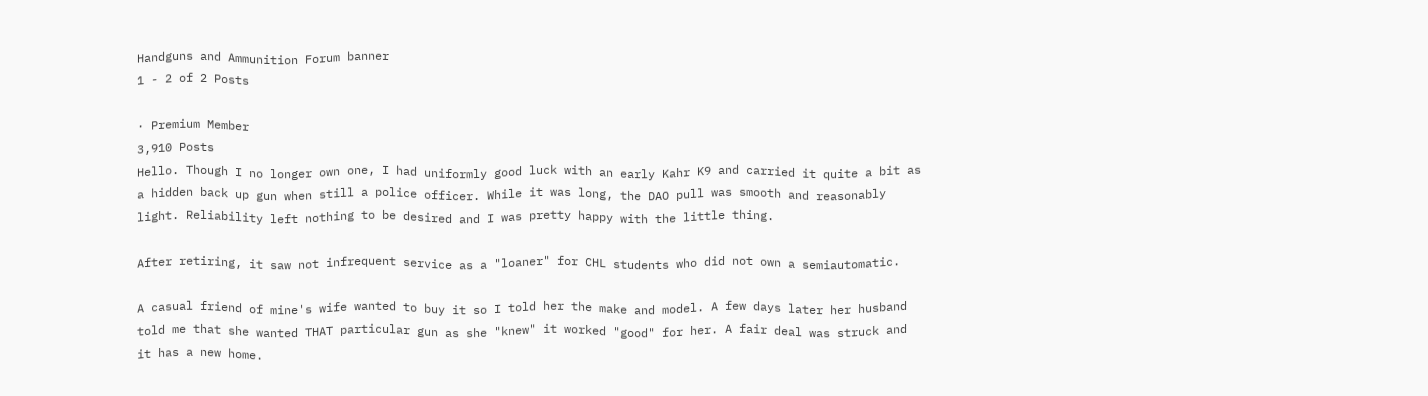Handguns and Ammunition Forum banner
1 - 2 of 2 Posts

· Premium Member
3,910 Posts
Hello. Though I no longer own one, I had uniformly good luck with an early Kahr K9 and carried it quite a bit as a hidden back up gun when still a police officer. While it was long, the DAO pull was smooth and reasonably light. Reliability left nothing to be desired and I was pretty happy with the little thing.

After retiring, it saw not infrequent service as a "loaner" for CHL students who did not own a semiautomatic.

A casual friend of mine's wife wanted to buy it so I told her the make and model. A few days later her husband told me that she wanted THAT particular gun as she "knew" it worked "good" for her. A fair deal was struck and it has a new home.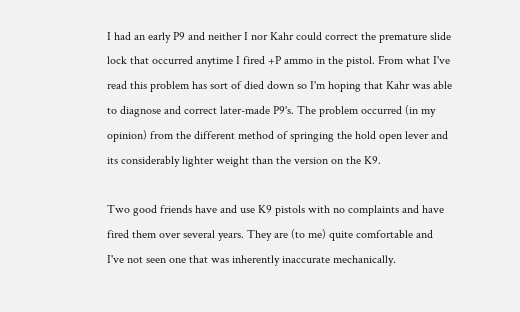I had an early P9 and neither I nor Kahr could correct the premature slide lock that occurred anytime I fired +P ammo in the pistol. From what I've read this problem has sort of died down so I'm hoping that Kahr was able to diagnose and correct later-made P9's. The problem occurred (in my opinion) from the different method of springing the hold open lever and its considerably lighter weight than the version on the K9.

Two good friends have and use K9 pistols with no complaints and have fired them over several years. They are (to me) quite comfortable and I've not seen one that was inherently inaccurate mechanically.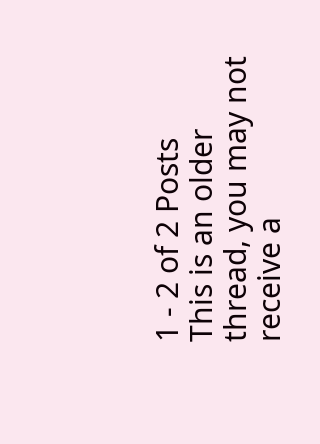1 - 2 of 2 Posts
This is an older thread, you may not receive a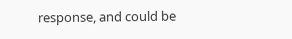response, and could be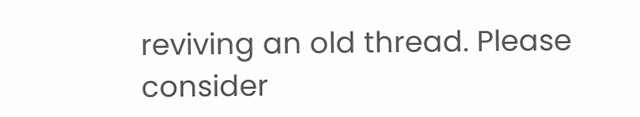reviving an old thread. Please consider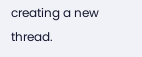creating a new thread.